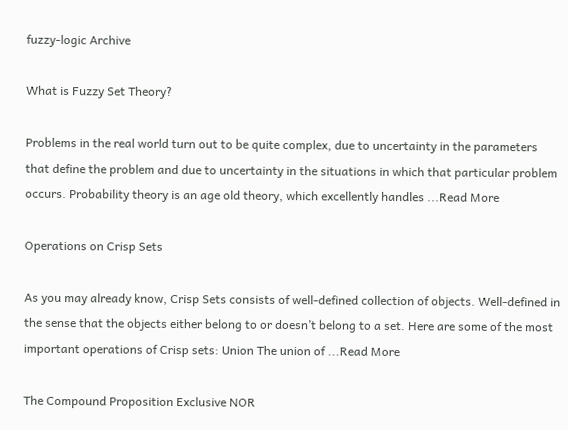fuzzy-logic Archive

What is Fuzzy Set Theory?

Problems in the real world turn out to be quite complex, due to uncertainty in the parameters that define the problem and due to uncertainty in the situations in which that particular problem occurs. Probability theory is an age old theory, which excellently handles ...Read More

Operations on Crisp Sets

As you may already know, Crisp Sets consists of well-defined collection of objects. Well-defined in the sense that the objects either belong to or doesn’t belong to a set. Here are some of the most important operations of Crisp sets: Union The union of ...Read More

The Compound Proposition Exclusive NOR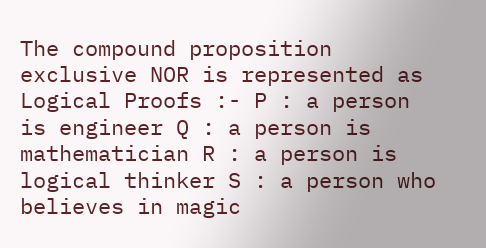The compound proposition exclusive NOR is represented as Logical Proofs :- P : a person is engineer Q : a person is mathematician R : a person is logical thinker S : a person who believes in magic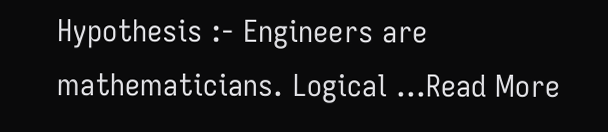Hypothesis :- Engineers are mathematicians. Logical ...Read More